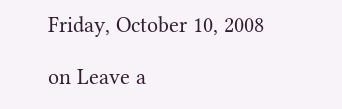Friday, October 10, 2008

on Leave a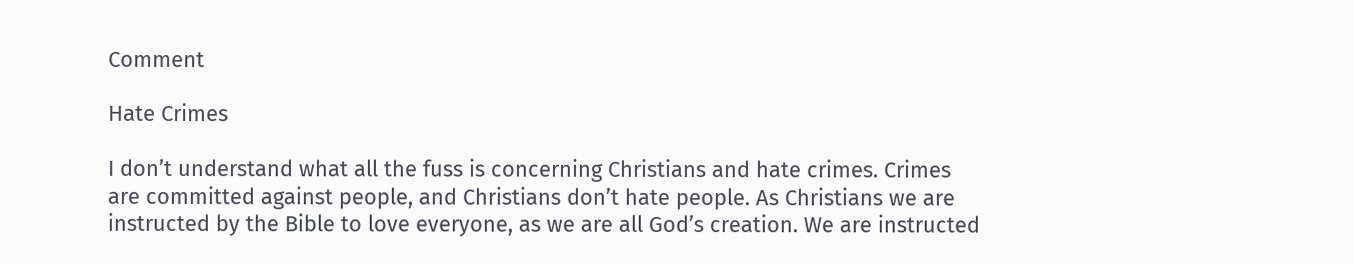Comment

Hate Crimes

I don’t understand what all the fuss is concerning Christians and hate crimes. Crimes are committed against people, and Christians don’t hate people. As Christians we are instructed by the Bible to love everyone, as we are all God’s creation. We are instructed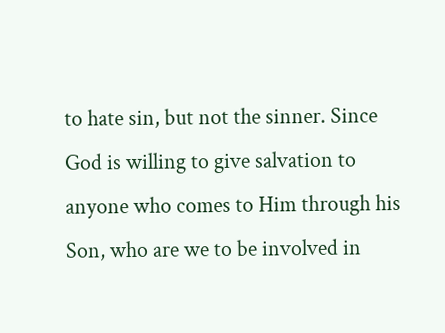to hate sin, but not the sinner. Since God is willing to give salvation to anyone who comes to Him through his Son, who are we to be involved in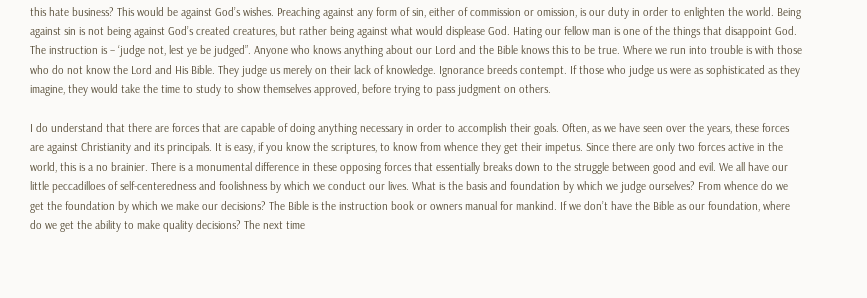this hate business? This would be against God’s wishes. Preaching against any form of sin, either of commission or omission, is our duty in order to enlighten the world. Being against sin is not being against God’s created creatures, but rather being against what would displease God. Hating our fellow man is one of the things that disappoint God. The instruction is – ‘judge not, lest ye be judged”. Anyone who knows anything about our Lord and the Bible knows this to be true. Where we run into trouble is with those who do not know the Lord and His Bible. They judge us merely on their lack of knowledge. Ignorance breeds contempt. If those who judge us were as sophisticated as they imagine, they would take the time to study to show themselves approved, before trying to pass judgment on others.

I do understand that there are forces that are capable of doing anything necessary in order to accomplish their goals. Often, as we have seen over the years, these forces are against Christianity and its principals. It is easy, if you know the scriptures, to know from whence they get their impetus. Since there are only two forces active in the world, this is a no brainier. There is a monumental difference in these opposing forces that essentially breaks down to the struggle between good and evil. We all have our little peccadilloes of self-centeredness and foolishness by which we conduct our lives. What is the basis and foundation by which we judge ourselves? From whence do we get the foundation by which we make our decisions? The Bible is the instruction book or owners manual for mankind. If we don’t have the Bible as our foundation, where do we get the ability to make quality decisions? The next time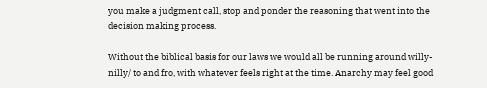you make a judgment call, stop and ponder the reasoning that went into the decision making process.

Without the biblical basis for our laws we would all be running around willy-nilly/ to and fro, with whatever feels right at the time. Anarchy may feel good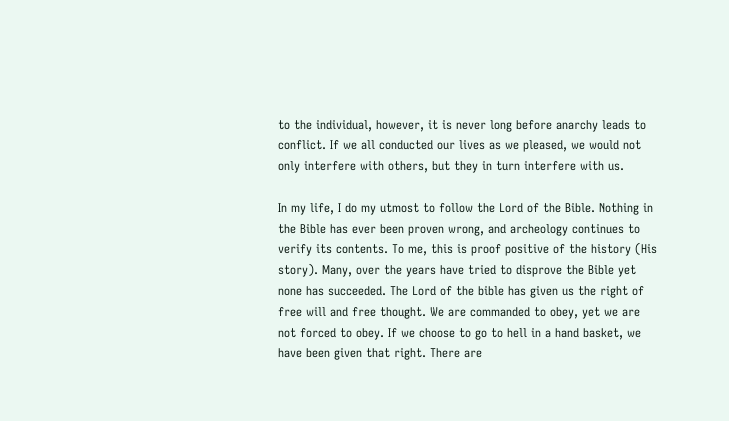to the individual, however, it is never long before anarchy leads to conflict. If we all conducted our lives as we pleased, we would not only interfere with others, but they in turn interfere with us.

In my life, I do my utmost to follow the Lord of the Bible. Nothing in the Bible has ever been proven wrong, and archeology continues to verify its contents. To me, this is proof positive of the history (His story). Many, over the years have tried to disprove the Bible yet none has succeeded. The Lord of the bible has given us the right of free will and free thought. We are commanded to obey, yet we are not forced to obey. If we choose to go to hell in a hand basket, we have been given that right. There are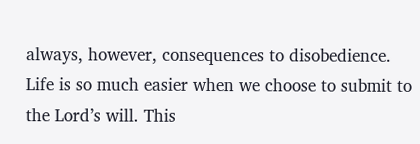always, however, consequences to disobedience. Life is so much easier when we choose to submit to the Lord’s will. This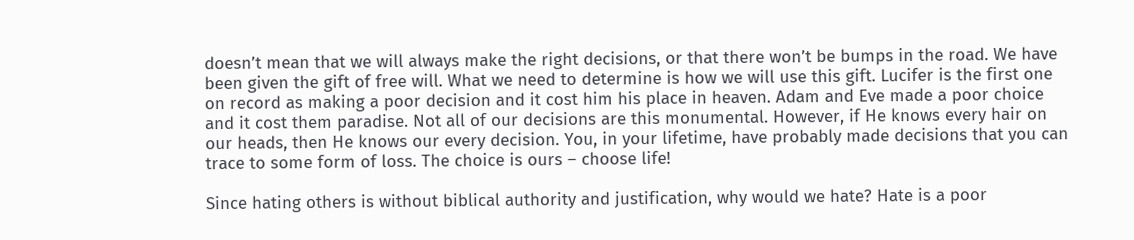doesn’t mean that we will always make the right decisions, or that there won’t be bumps in the road. We have been given the gift of free will. What we need to determine is how we will use this gift. Lucifer is the first one on record as making a poor decision and it cost him his place in heaven. Adam and Eve made a poor choice and it cost them paradise. Not all of our decisions are this monumental. However, if He knows every hair on our heads, then He knows our every decision. You, in your lifetime, have probably made decisions that you can trace to some form of loss. The choice is ours – choose life!

Since hating others is without biblical authority and justification, why would we hate? Hate is a poor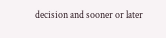decision and sooner or later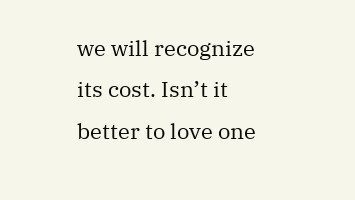we will recognize its cost. Isn’t it better to love one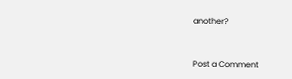another?


Post a Comment